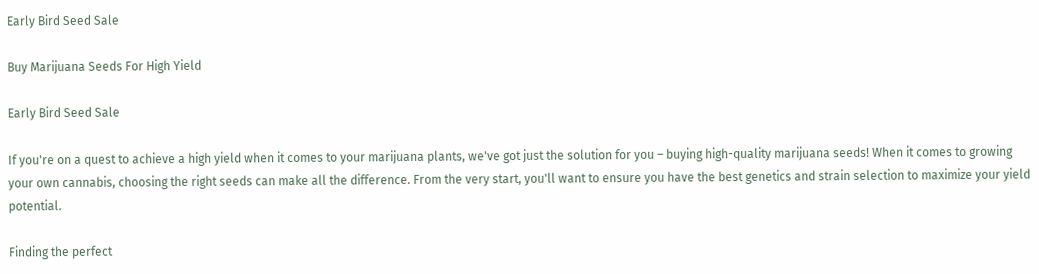Early Bird Seed Sale

Buy Marijuana Seeds For High Yield

Early Bird Seed Sale

If you're on a quest to achieve a high yield when it comes to your marijuana plants, we've got just the solution for you – buying high-quality marijuana seeds! When it comes to growing your own cannabis, choosing the right seeds can make all the difference. From the very start, you'll want to ensure you have the best genetics and strain selection to maximize your yield potential.

Finding the perfect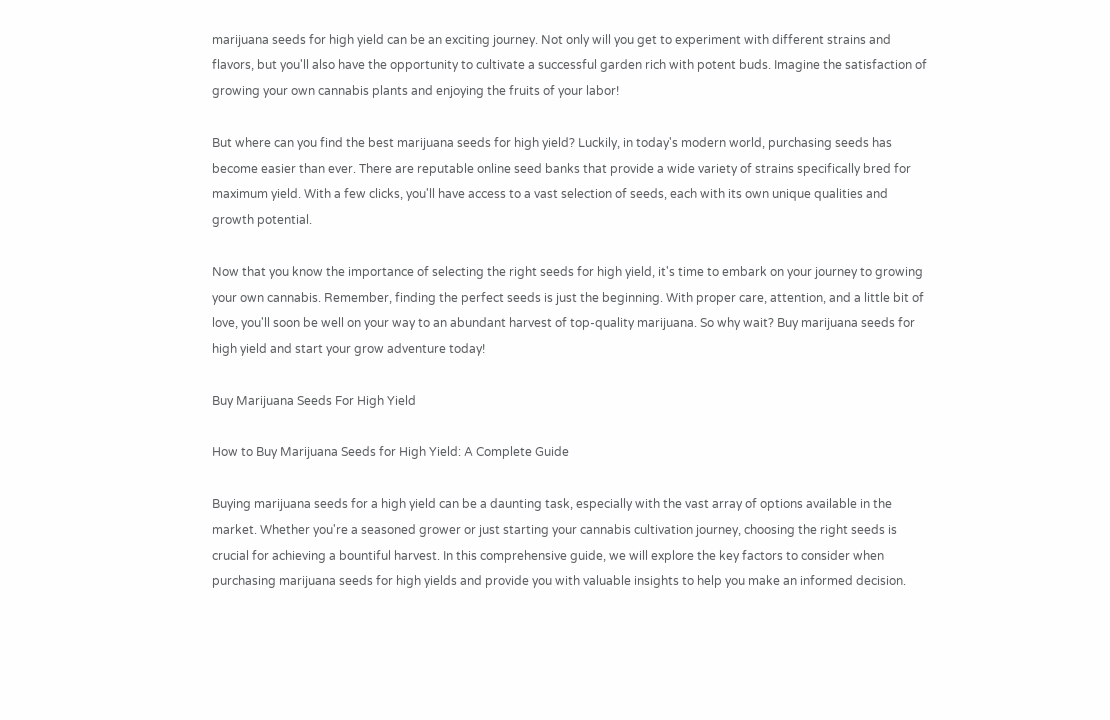marijuana seeds for high yield can be an exciting journey. Not only will you get to experiment with different strains and flavors, but you'll also have the opportunity to cultivate a successful garden rich with potent buds. Imagine the satisfaction of growing your own cannabis plants and enjoying the fruits of your labor!

But where can you find the best marijuana seeds for high yield? Luckily, in today's modern world, purchasing seeds has become easier than ever. There are reputable online seed banks that provide a wide variety of strains specifically bred for maximum yield. With a few clicks, you'll have access to a vast selection of seeds, each with its own unique qualities and growth potential.

Now that you know the importance of selecting the right seeds for high yield, it's time to embark on your journey to growing your own cannabis. Remember, finding the perfect seeds is just the beginning. With proper care, attention, and a little bit of love, you'll soon be well on your way to an abundant harvest of top-quality marijuana. So why wait? Buy marijuana seeds for high yield and start your grow adventure today!

Buy Marijuana Seeds For High Yield

How to Buy Marijuana Seeds for High Yield: A Complete Guide

Buying marijuana seeds for a high yield can be a daunting task, especially with the vast array of options available in the market. Whether you're a seasoned grower or just starting your cannabis cultivation journey, choosing the right seeds is crucial for achieving a bountiful harvest. In this comprehensive guide, we will explore the key factors to consider when purchasing marijuana seeds for high yields and provide you with valuable insights to help you make an informed decision.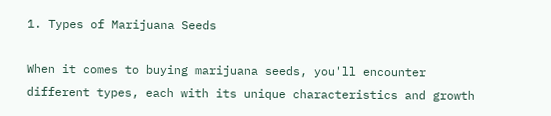1. Types of Marijuana Seeds

When it comes to buying marijuana seeds, you'll encounter different types, each with its unique characteristics and growth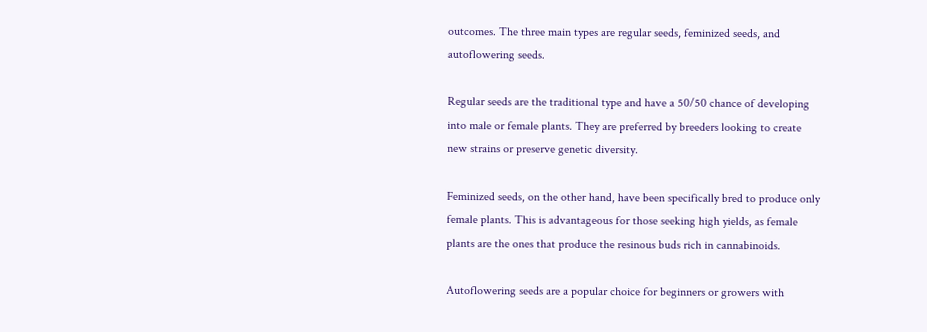outcomes. The three main types are regular seeds, feminized seeds, and autoflowering seeds.

Regular seeds are the traditional type and have a 50/50 chance of developing into male or female plants. They are preferred by breeders looking to create new strains or preserve genetic diversity.

Feminized seeds, on the other hand, have been specifically bred to produce only female plants. This is advantageous for those seeking high yields, as female plants are the ones that produce the resinous buds rich in cannabinoids.

Autoflowering seeds are a popular choice for beginners or growers with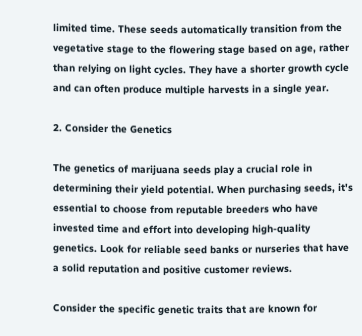limited time. These seeds automatically transition from the vegetative stage to the flowering stage based on age, rather than relying on light cycles. They have a shorter growth cycle and can often produce multiple harvests in a single year.

2. Consider the Genetics

The genetics of marijuana seeds play a crucial role in determining their yield potential. When purchasing seeds, it's essential to choose from reputable breeders who have invested time and effort into developing high-quality genetics. Look for reliable seed banks or nurseries that have a solid reputation and positive customer reviews.

Consider the specific genetic traits that are known for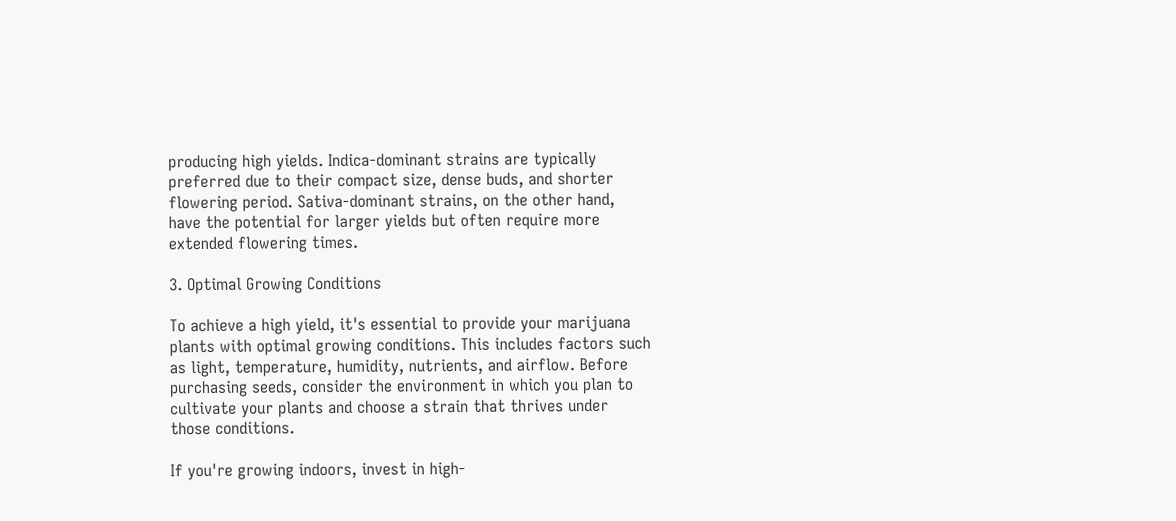producing high yields. Indica-dominant strains are typically preferred due to their compact size, dense buds, and shorter flowering period. Sativa-dominant strains, on the other hand, have the potential for larger yields but often require more extended flowering times.

3. Optimal Growing Conditions

To achieve a high yield, it's essential to provide your marijuana plants with optimal growing conditions. This includes factors such as light, temperature, humidity, nutrients, and airflow. Before purchasing seeds, consider the environment in which you plan to cultivate your plants and choose a strain that thrives under those conditions.

If you're growing indoors, invest in high-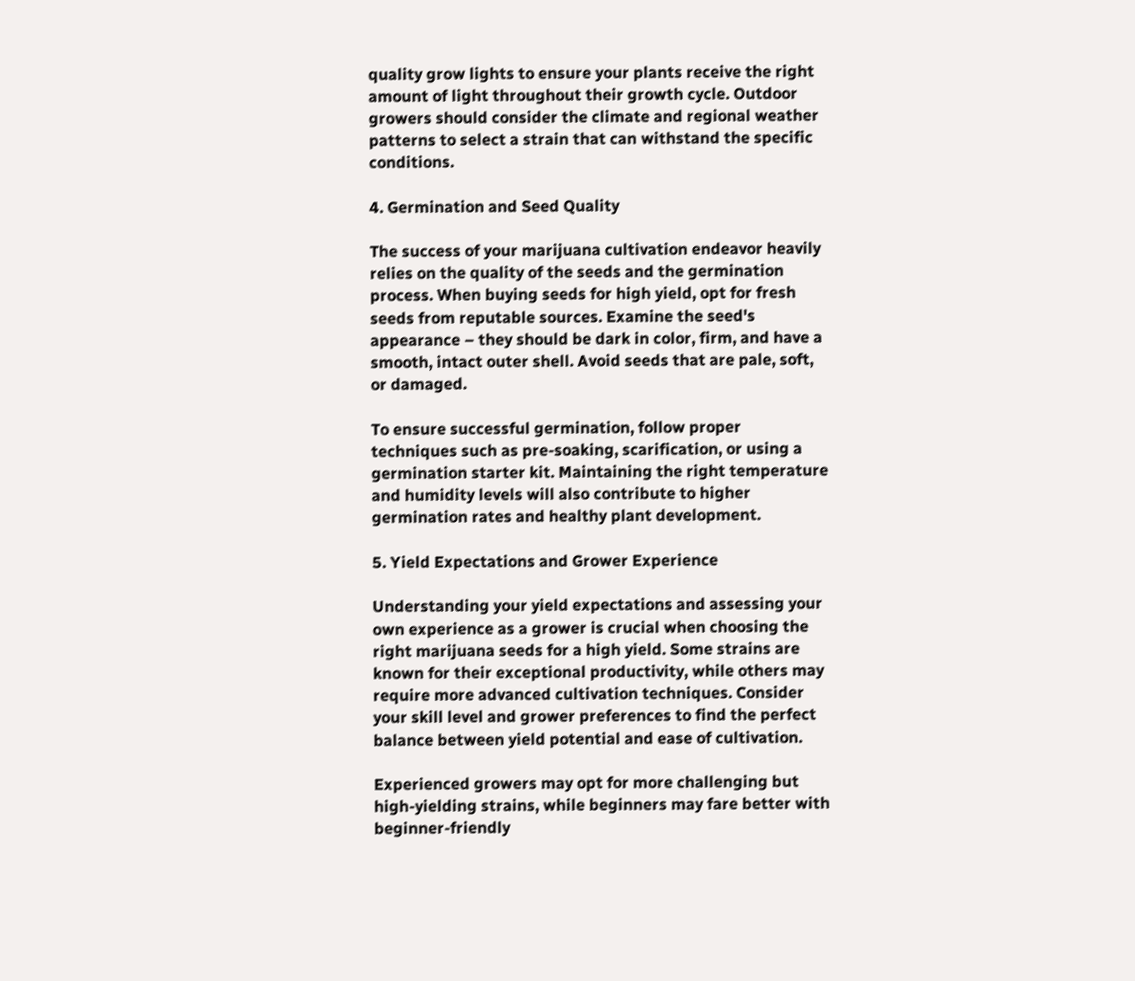quality grow lights to ensure your plants receive the right amount of light throughout their growth cycle. Outdoor growers should consider the climate and regional weather patterns to select a strain that can withstand the specific conditions.

4. Germination and Seed Quality

The success of your marijuana cultivation endeavor heavily relies on the quality of the seeds and the germination process. When buying seeds for high yield, opt for fresh seeds from reputable sources. Examine the seed's appearance – they should be dark in color, firm, and have a smooth, intact outer shell. Avoid seeds that are pale, soft, or damaged.

To ensure successful germination, follow proper techniques such as pre-soaking, scarification, or using a germination starter kit. Maintaining the right temperature and humidity levels will also contribute to higher germination rates and healthy plant development.

5. Yield Expectations and Grower Experience

Understanding your yield expectations and assessing your own experience as a grower is crucial when choosing the right marijuana seeds for a high yield. Some strains are known for their exceptional productivity, while others may require more advanced cultivation techniques. Consider your skill level and grower preferences to find the perfect balance between yield potential and ease of cultivation.

Experienced growers may opt for more challenging but high-yielding strains, while beginners may fare better with beginner-friendly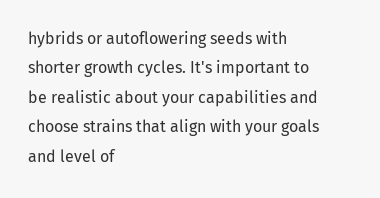hybrids or autoflowering seeds with shorter growth cycles. It's important to be realistic about your capabilities and choose strains that align with your goals and level of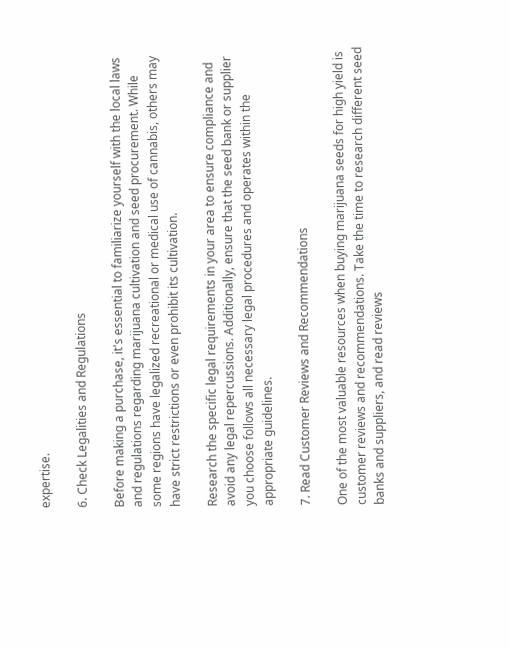expertise.

6. Check Legalities and Regulations

Before making a purchase, it's essential to familiarize yourself with the local laws and regulations regarding marijuana cultivation and seed procurement. While some regions have legalized recreational or medical use of cannabis, others may have strict restrictions or even prohibit its cultivation.

Research the specific legal requirements in your area to ensure compliance and avoid any legal repercussions. Additionally, ensure that the seed bank or supplier you choose follows all necessary legal procedures and operates within the appropriate guidelines.

7. Read Customer Reviews and Recommendations

One of the most valuable resources when buying marijuana seeds for high yield is customer reviews and recommendations. Take the time to research different seed banks and suppliers, and read reviews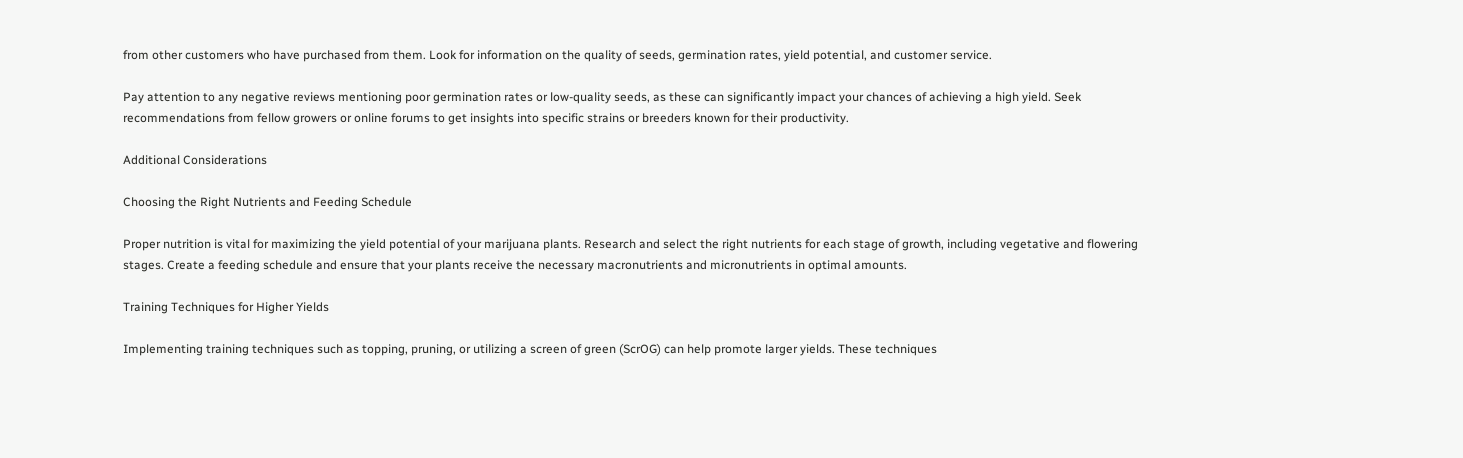from other customers who have purchased from them. Look for information on the quality of seeds, germination rates, yield potential, and customer service.

Pay attention to any negative reviews mentioning poor germination rates or low-quality seeds, as these can significantly impact your chances of achieving a high yield. Seek recommendations from fellow growers or online forums to get insights into specific strains or breeders known for their productivity.

Additional Considerations

Choosing the Right Nutrients and Feeding Schedule

Proper nutrition is vital for maximizing the yield potential of your marijuana plants. Research and select the right nutrients for each stage of growth, including vegetative and flowering stages. Create a feeding schedule and ensure that your plants receive the necessary macronutrients and micronutrients in optimal amounts.

Training Techniques for Higher Yields

Implementing training techniques such as topping, pruning, or utilizing a screen of green (ScrOG) can help promote larger yields. These techniques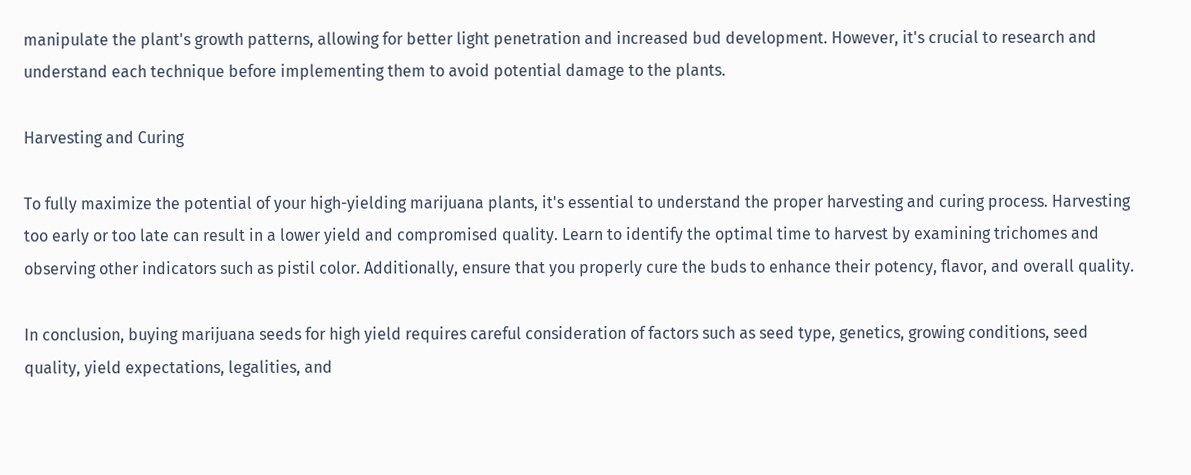manipulate the plant's growth patterns, allowing for better light penetration and increased bud development. However, it's crucial to research and understand each technique before implementing them to avoid potential damage to the plants.

Harvesting and Curing

To fully maximize the potential of your high-yielding marijuana plants, it's essential to understand the proper harvesting and curing process. Harvesting too early or too late can result in a lower yield and compromised quality. Learn to identify the optimal time to harvest by examining trichomes and observing other indicators such as pistil color. Additionally, ensure that you properly cure the buds to enhance their potency, flavor, and overall quality.

In conclusion, buying marijuana seeds for high yield requires careful consideration of factors such as seed type, genetics, growing conditions, seed quality, yield expectations, legalities, and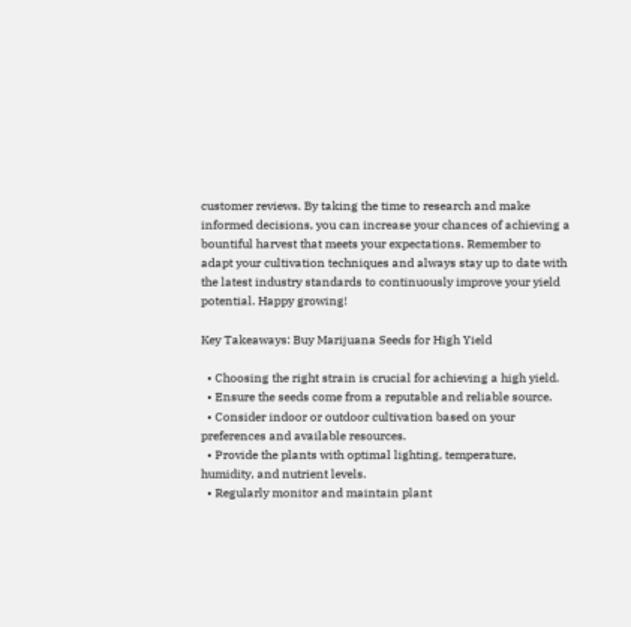customer reviews. By taking the time to research and make informed decisions, you can increase your chances of achieving a bountiful harvest that meets your expectations. Remember to adapt your cultivation techniques and always stay up to date with the latest industry standards to continuously improve your yield potential. Happy growing!

Key Takeaways: Buy Marijuana Seeds for High Yield

  • Choosing the right strain is crucial for achieving a high yield.
  • Ensure the seeds come from a reputable and reliable source.
  • Consider indoor or outdoor cultivation based on your preferences and available resources.
  • Provide the plants with optimal lighting, temperature, humidity, and nutrient levels.
  • Regularly monitor and maintain plant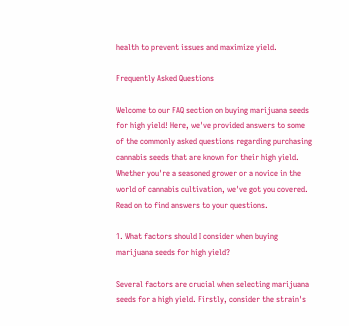health to prevent issues and maximize yield.

Frequently Asked Questions

Welcome to our FAQ section on buying marijuana seeds for high yield! Here, we've provided answers to some of the commonly asked questions regarding purchasing cannabis seeds that are known for their high yield. Whether you're a seasoned grower or a novice in the world of cannabis cultivation, we've got you covered. Read on to find answers to your questions.

1. What factors should I consider when buying marijuana seeds for high yield?

Several factors are crucial when selecting marijuana seeds for a high yield. Firstly, consider the strain's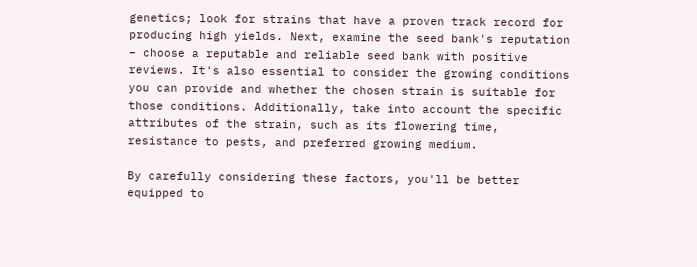genetics; look for strains that have a proven track record for producing high yields. Next, examine the seed bank's reputation – choose a reputable and reliable seed bank with positive reviews. It's also essential to consider the growing conditions you can provide and whether the chosen strain is suitable for those conditions. Additionally, take into account the specific attributes of the strain, such as its flowering time, resistance to pests, and preferred growing medium.

By carefully considering these factors, you'll be better equipped to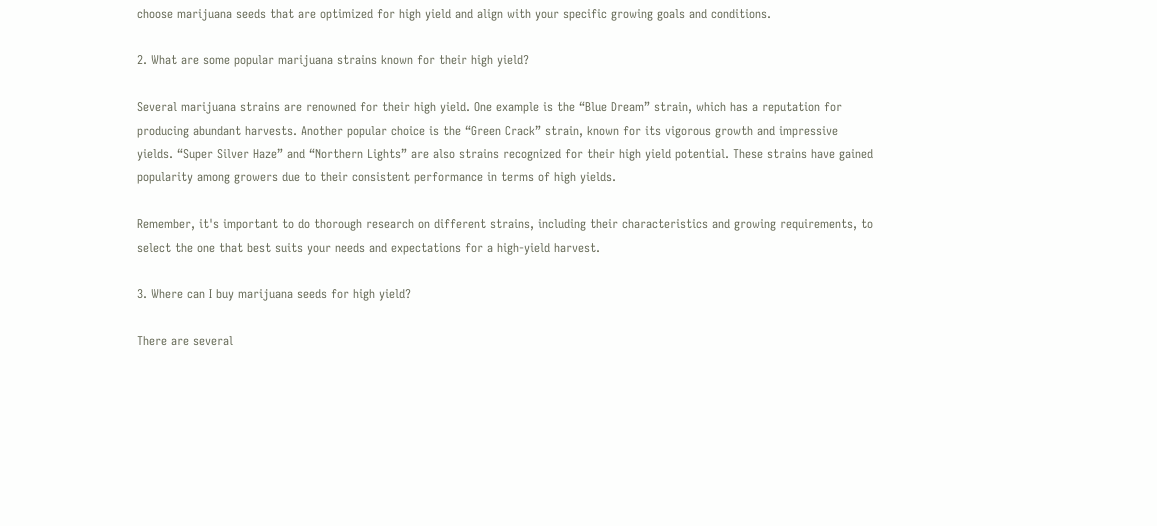choose marijuana seeds that are optimized for high yield and align with your specific growing goals and conditions.

2. What are some popular marijuana strains known for their high yield?

Several marijuana strains are renowned for their high yield. One example is the “Blue Dream” strain, which has a reputation for producing abundant harvests. Another popular choice is the “Green Crack” strain, known for its vigorous growth and impressive yields. “Super Silver Haze” and “Northern Lights” are also strains recognized for their high yield potential. These strains have gained popularity among growers due to their consistent performance in terms of high yields.

Remember, it's important to do thorough research on different strains, including their characteristics and growing requirements, to select the one that best suits your needs and expectations for a high-yield harvest.

3. Where can I buy marijuana seeds for high yield?

There are several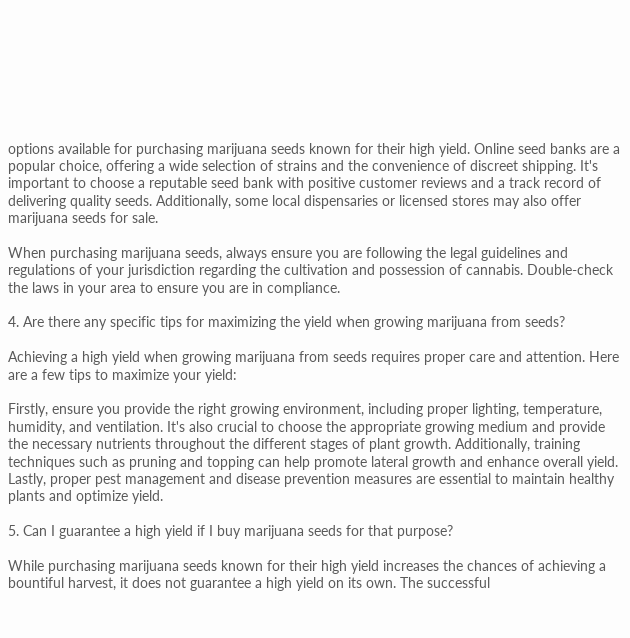options available for purchasing marijuana seeds known for their high yield. Online seed banks are a popular choice, offering a wide selection of strains and the convenience of discreet shipping. It's important to choose a reputable seed bank with positive customer reviews and a track record of delivering quality seeds. Additionally, some local dispensaries or licensed stores may also offer marijuana seeds for sale.

When purchasing marijuana seeds, always ensure you are following the legal guidelines and regulations of your jurisdiction regarding the cultivation and possession of cannabis. Double-check the laws in your area to ensure you are in compliance.

4. Are there any specific tips for maximizing the yield when growing marijuana from seeds?

Achieving a high yield when growing marijuana from seeds requires proper care and attention. Here are a few tips to maximize your yield:

Firstly, ensure you provide the right growing environment, including proper lighting, temperature, humidity, and ventilation. It's also crucial to choose the appropriate growing medium and provide the necessary nutrients throughout the different stages of plant growth. Additionally, training techniques such as pruning and topping can help promote lateral growth and enhance overall yield. Lastly, proper pest management and disease prevention measures are essential to maintain healthy plants and optimize yield.

5. Can I guarantee a high yield if I buy marijuana seeds for that purpose?

While purchasing marijuana seeds known for their high yield increases the chances of achieving a bountiful harvest, it does not guarantee a high yield on its own. The successful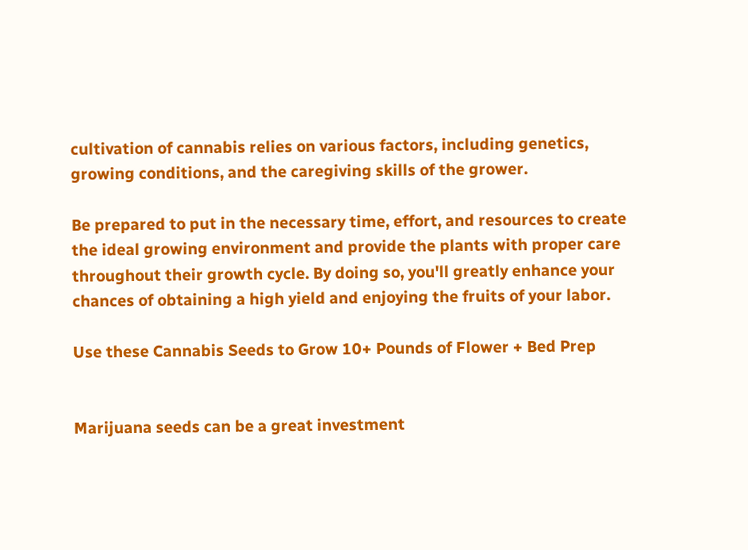cultivation of cannabis relies on various factors, including genetics, growing conditions, and the caregiving skills of the grower.

Be prepared to put in the necessary time, effort, and resources to create the ideal growing environment and provide the plants with proper care throughout their growth cycle. By doing so, you'll greatly enhance your chances of obtaining a high yield and enjoying the fruits of your labor.

Use these Cannabis Seeds to Grow 10+ Pounds of Flower + Bed Prep


Marijuana seeds can be a great investment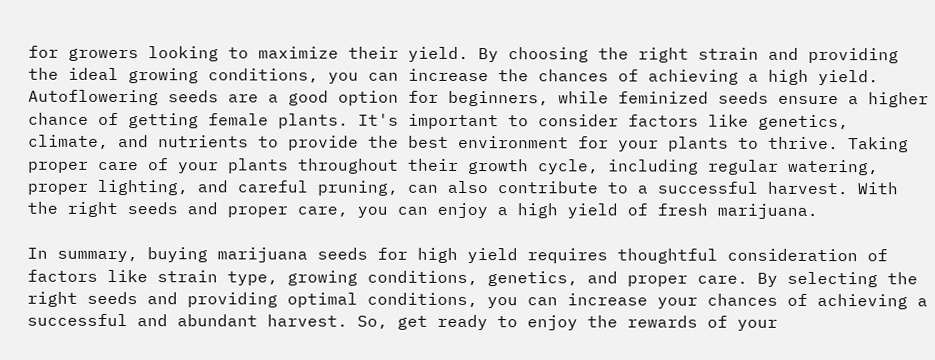for growers looking to maximize their yield. By choosing the right strain and providing the ideal growing conditions, you can increase the chances of achieving a high yield. Autoflowering seeds are a good option for beginners, while feminized seeds ensure a higher chance of getting female plants. It's important to consider factors like genetics, climate, and nutrients to provide the best environment for your plants to thrive. Taking proper care of your plants throughout their growth cycle, including regular watering, proper lighting, and careful pruning, can also contribute to a successful harvest. With the right seeds and proper care, you can enjoy a high yield of fresh marijuana.

In summary, buying marijuana seeds for high yield requires thoughtful consideration of factors like strain type, growing conditions, genetics, and proper care. By selecting the right seeds and providing optimal conditions, you can increase your chances of achieving a successful and abundant harvest. So, get ready to enjoy the rewards of your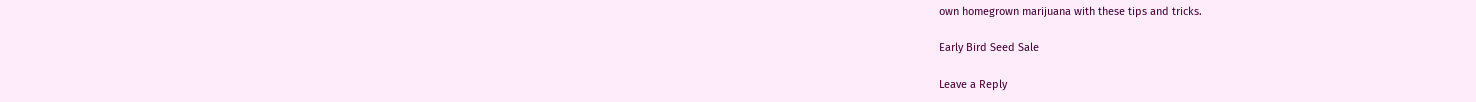own homegrown marijuana with these tips and tricks.

Early Bird Seed Sale

Leave a Reply